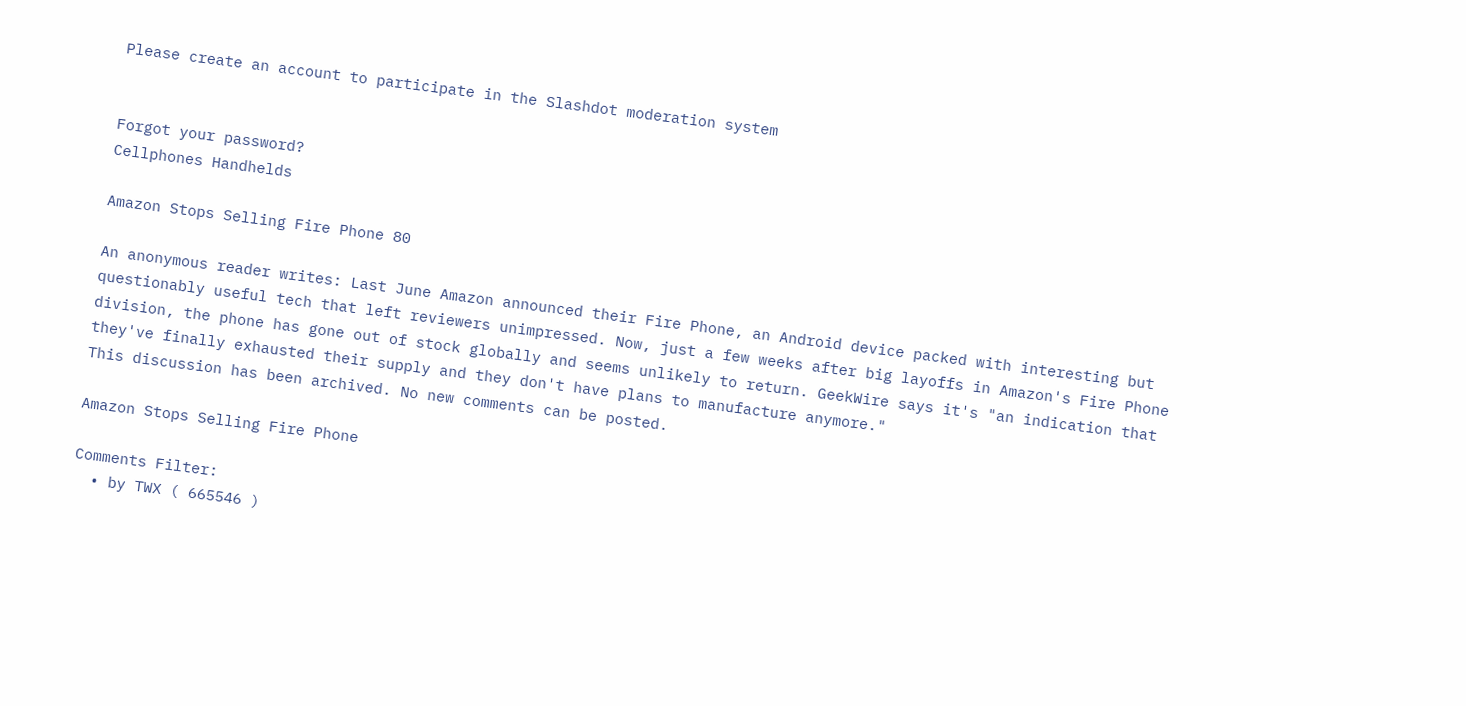Please create an account to participate in the Slashdot moderation system


Forgot your password?
Cellphones Handhelds

Amazon Stops Selling Fire Phone 80

An anonymous reader writes: Last June Amazon announced their Fire Phone, an Android device packed with interesting but questionably useful tech that left reviewers unimpressed. Now, just a few weeks after big layoffs in Amazon's Fire Phone division, the phone has gone out of stock globally and seems unlikely to return. GeekWire says it's "an indication that they've finally exhausted their supply and they don't have plans to manufacture anymore."
This discussion has been archived. No new comments can be posted.

Amazon Stops Selling Fire Phone

Comments Filter:
  • by TWX ( 665546 )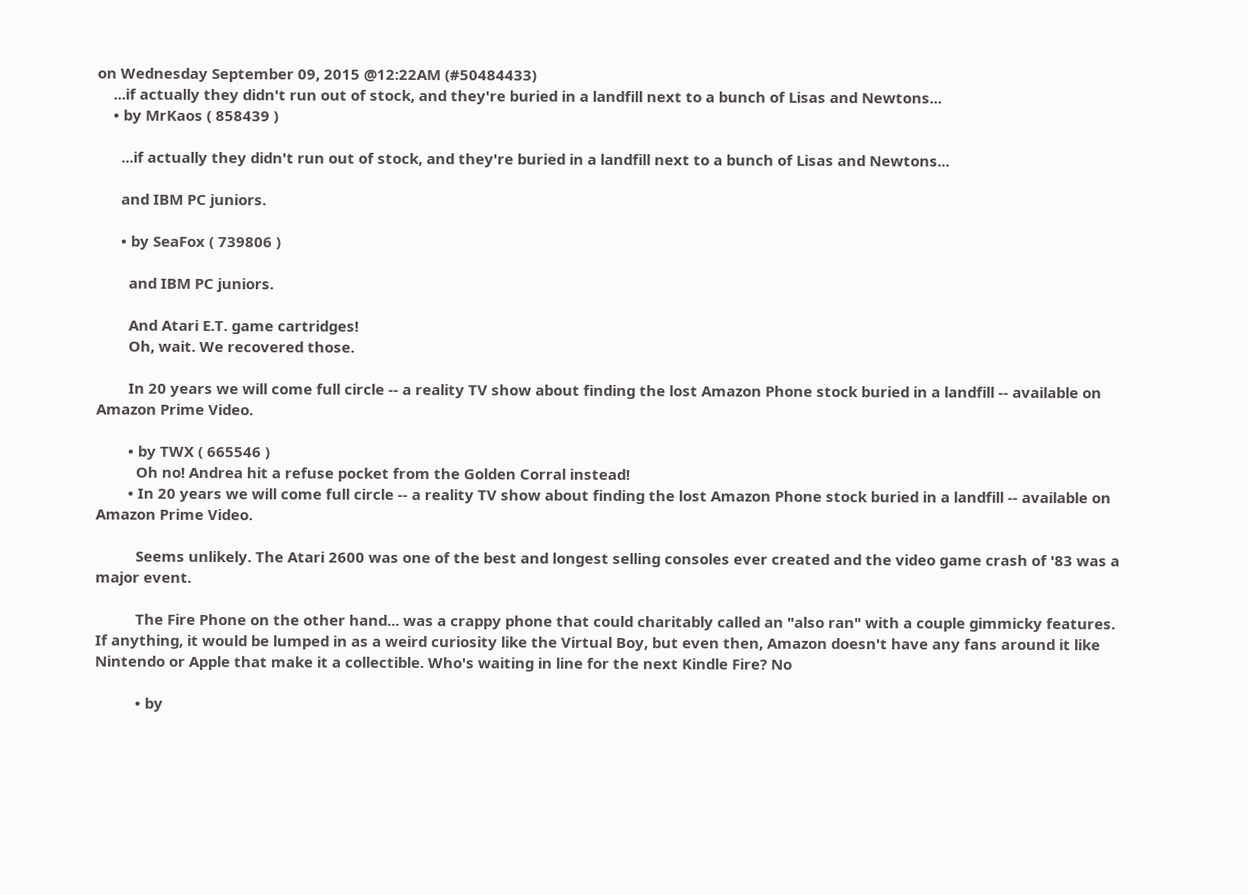on Wednesday September 09, 2015 @12:22AM (#50484433)
    ...if actually they didn't run out of stock, and they're buried in a landfill next to a bunch of Lisas and Newtons...
    • by MrKaos ( 858439 )

      ...if actually they didn't run out of stock, and they're buried in a landfill next to a bunch of Lisas and Newtons...

      and IBM PC juniors.

      • by SeaFox ( 739806 )

        and IBM PC juniors.

        And Atari E.T. game cartridges!
        Oh, wait. We recovered those.

        In 20 years we will come full circle -- a reality TV show about finding the lost Amazon Phone stock buried in a landfill -- available on Amazon Prime Video.

        • by TWX ( 665546 )
          Oh no! Andrea hit a refuse pocket from the Golden Corral instead!
        • In 20 years we will come full circle -- a reality TV show about finding the lost Amazon Phone stock buried in a landfill -- available on Amazon Prime Video.

          Seems unlikely. The Atari 2600 was one of the best and longest selling consoles ever created and the video game crash of '83 was a major event.

          The Fire Phone on the other hand... was a crappy phone that could charitably called an "also ran" with a couple gimmicky features. If anything, it would be lumped in as a weird curiosity like the Virtual Boy, but even then, Amazon doesn't have any fans around it like Nintendo or Apple that make it a collectible. Who's waiting in line for the next Kindle Fire? No

          • by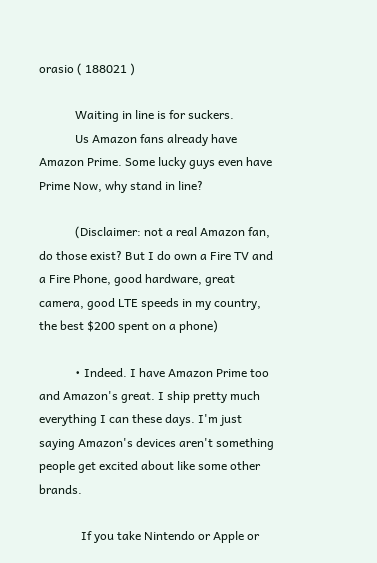orasio ( 188021 )

            Waiting in line is for suckers.
            Us Amazon fans already have Amazon Prime. Some lucky guys even have Prime Now, why stand in line?

            (Disclaimer: not a real Amazon fan, do those exist? But I do own a Fire TV and a Fire Phone, good hardware, great camera, good LTE speeds in my country, the best $200 spent on a phone)

            • Indeed. I have Amazon Prime too and Amazon's great. I ship pretty much everything I can these days. I'm just saying Amazon's devices aren't something people get excited about like some other brands.

              If you take Nintendo or Apple or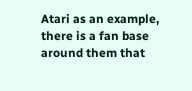Atari as an example, there is a fan base around them that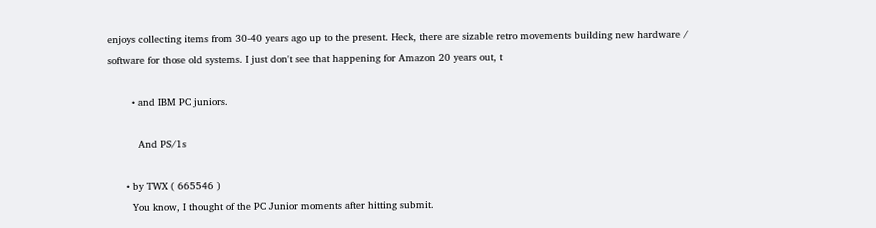enjoys collecting items from 30-40 years ago up to the present. Heck, there are sizable retro movements building new hardware / software for those old systems. I just don't see that happening for Amazon 20 years out, t

        • and IBM PC juniors.

          And PS/1s

      • by TWX ( 665546 )
        You know, I thought of the PC Junior moments after hitting submit.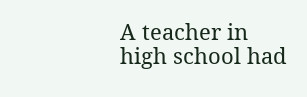A teacher in high school had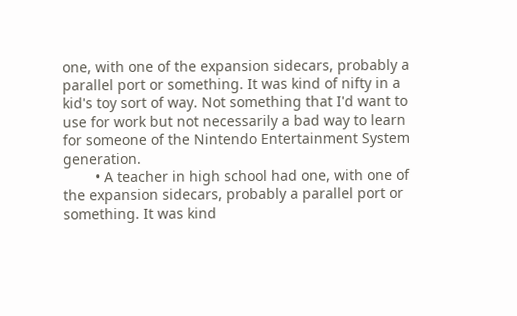one, with one of the expansion sidecars, probably a parallel port or something. It was kind of nifty in a kid's toy sort of way. Not something that I'd want to use for work but not necessarily a bad way to learn for someone of the Nintendo Entertainment System generation.
        • A teacher in high school had one, with one of the expansion sidecars, probably a parallel port or something. It was kind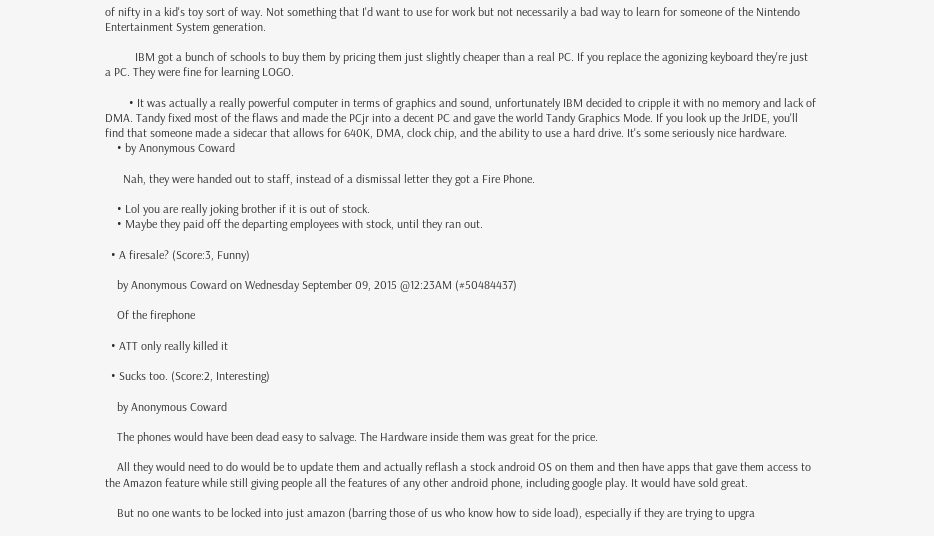of nifty in a kid's toy sort of way. Not something that I'd want to use for work but not necessarily a bad way to learn for someone of the Nintendo Entertainment System generation.

          IBM got a bunch of schools to buy them by pricing them just slightly cheaper than a real PC. If you replace the agonizing keyboard they're just a PC. They were fine for learning LOGO.

        • It was actually a really powerful computer in terms of graphics and sound, unfortunately IBM decided to cripple it with no memory and lack of DMA. Tandy fixed most of the flaws and made the PCjr into a decent PC and gave the world Tandy Graphics Mode. If you look up the JrIDE, you'll find that someone made a sidecar that allows for 640K, DMA, clock chip, and the ability to use a hard drive. It's some seriously nice hardware.
    • by Anonymous Coward

      Nah, they were handed out to staff, instead of a dismissal letter they got a Fire Phone.

    • Lol you are really joking brother if it is out of stock.
    • Maybe they paid off the departing employees with stock, until they ran out.

  • A firesale? (Score:3, Funny)

    by Anonymous Coward on Wednesday September 09, 2015 @12:23AM (#50484437)

    Of the firephone

  • ATT only really killed it

  • Sucks too. (Score:2, Interesting)

    by Anonymous Coward

    The phones would have been dead easy to salvage. The Hardware inside them was great for the price.

    All they would need to do would be to update them and actually reflash a stock android OS on them and then have apps that gave them access to the Amazon feature while still giving people all the features of any other android phone, including google play. It would have sold great.

    But no one wants to be locked into just amazon (barring those of us who know how to side load), especially if they are trying to upgra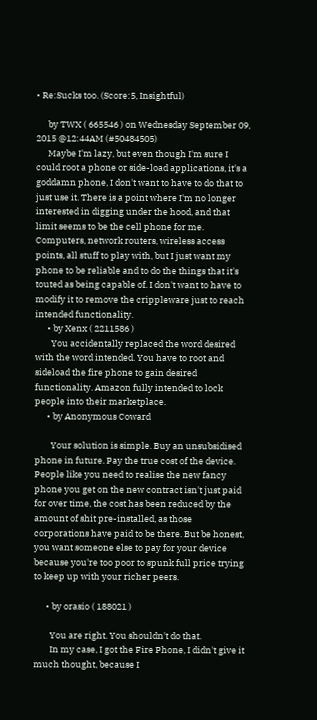• Re:Sucks too. (Score:5, Insightful)

      by TWX ( 665546 ) on Wednesday September 09, 2015 @12:44AM (#50484505)
      Maybe I'm lazy, but even though I'm sure I could root a phone or side-load applications, it's a goddamn phone, I don't want to have to do that to just use it. There is a point where I'm no longer interested in digging under the hood, and that limit seems to be the cell phone for me. Computers, network routers, wireless access points, all stuff to play with, but I just want my phone to be reliable and to do the things that it's touted as being capable of. I don't want to have to modify it to remove the crippleware just to reach intended functionality.
      • by Xenx ( 2211586 )
        You accidentally replaced the word desired with the word intended. You have to root and sideload the fire phone to gain desired functionality. Amazon fully intended to lock people into their marketplace.
      • by Anonymous Coward

        Your solution is simple. Buy an unsubsidised phone in future. Pay the true cost of the device. People like you need to realise the new fancy phone you get on the new contract isn't just paid for over time, the cost has been reduced by the amount of shit pre-installed, as those corporations have paid to be there. But be honest, you want someone else to pay for your device because you're too poor to spunk full price trying to keep up with your richer peers.

      • by orasio ( 188021 )

        You are right. You shouldn't do that.
        In my case, I got the Fire Phone, I didn't give it much thought, because I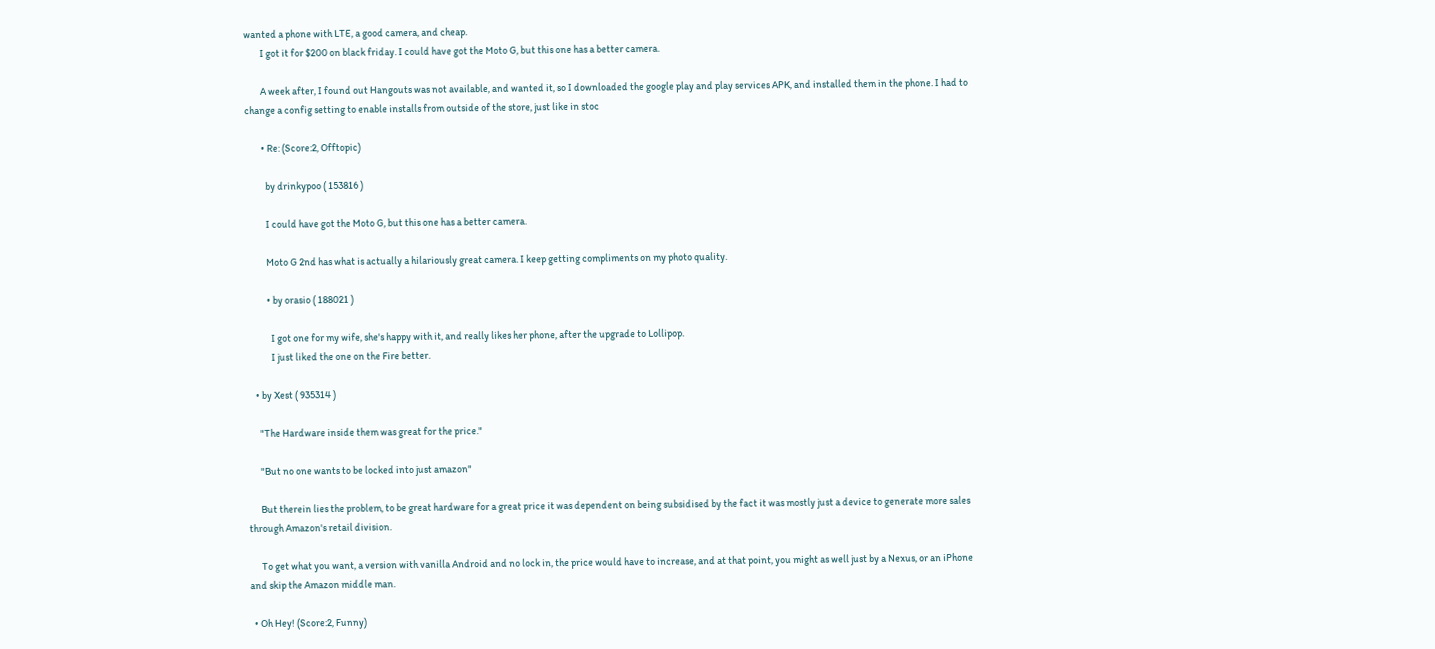wanted a phone with LTE, a good camera, and cheap.
        I got it for $200 on black friday. I could have got the Moto G, but this one has a better camera.

        A week after, I found out Hangouts was not available, and wanted it, so I downloaded the google play and play services APK, and installed them in the phone. I had to change a config setting to enable installs from outside of the store, just like in stoc

        • Re: (Score:2, Offtopic)

          by drinkypoo ( 153816 )

          I could have got the Moto G, but this one has a better camera.

          Moto G 2nd has what is actually a hilariously great camera. I keep getting compliments on my photo quality.

          • by orasio ( 188021 )

            I got one for my wife, she's happy with it, and really likes her phone, after the upgrade to Lollipop.
            I just liked the one on the Fire better.

    • by Xest ( 935314 )

      "The Hardware inside them was great for the price."

      "But no one wants to be locked into just amazon"

      But therein lies the problem, to be great hardware for a great price it was dependent on being subsidised by the fact it was mostly just a device to generate more sales through Amazon's retail division.

      To get what you want, a version with vanilla Android and no lock in, the price would have to increase, and at that point, you might as well just by a Nexus, or an iPhone and skip the Amazon middle man.

  • Oh Hey! (Score:2, Funny)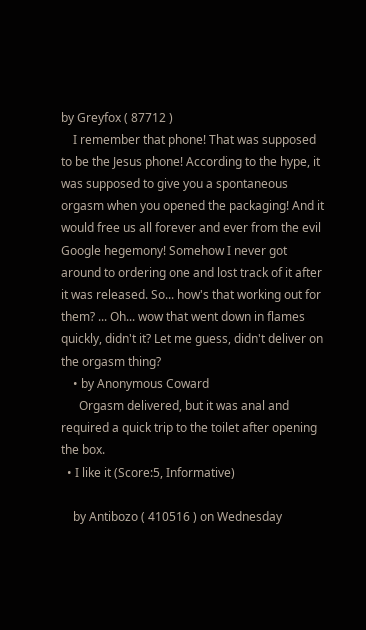by Greyfox ( 87712 )
    I remember that phone! That was supposed to be the Jesus phone! According to the hype, it was supposed to give you a spontaneous orgasm when you opened the packaging! And it would free us all forever and ever from the evil Google hegemony! Somehow I never got around to ordering one and lost track of it after it was released. So... how's that working out for them? ... Oh... wow that went down in flames quickly, didn't it? Let me guess, didn't deliver on the orgasm thing?
    • by Anonymous Coward
      Orgasm delivered, but it was anal and required a quick trip to the toilet after opening the box.
  • I like it (Score:5, Informative)

    by Antibozo ( 410516 ) on Wednesday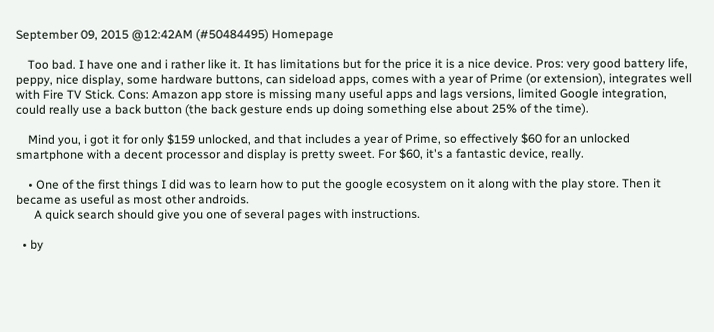September 09, 2015 @12:42AM (#50484495) Homepage

    Too bad. I have one and i rather like it. It has limitations but for the price it is a nice device. Pros: very good battery life, peppy, nice display, some hardware buttons, can sideload apps, comes with a year of Prime (or extension), integrates well with Fire TV Stick. Cons: Amazon app store is missing many useful apps and lags versions, limited Google integration, could really use a back button (the back gesture ends up doing something else about 25% of the time).

    Mind you, i got it for only $159 unlocked, and that includes a year of Prime, so effectively $60 for an unlocked smartphone with a decent processor and display is pretty sweet. For $60, it's a fantastic device, really.

    • One of the first things I did was to learn how to put the google ecosystem on it along with the play store. Then it became as useful as most other androids.
      A quick search should give you one of several pages with instructions.

  • by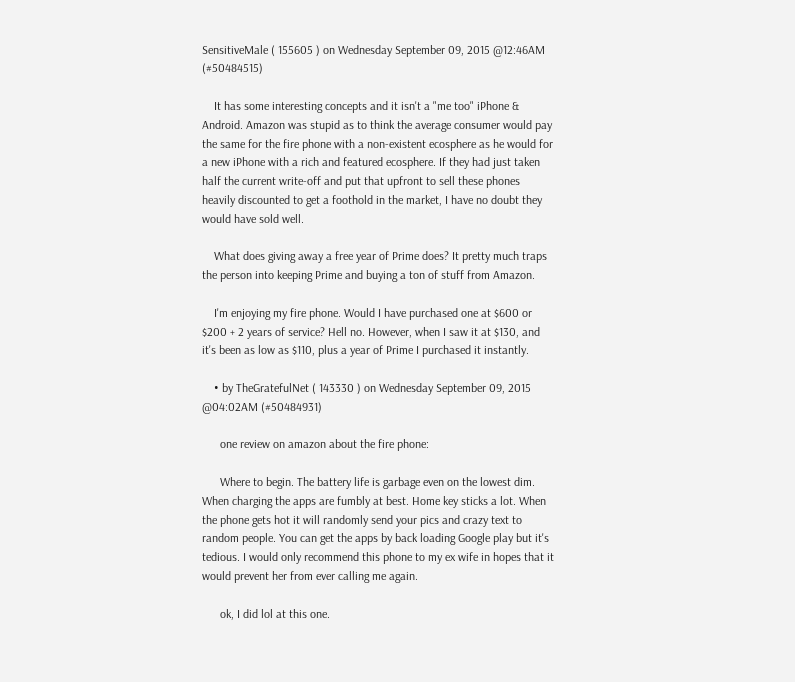SensitiveMale ( 155605 ) on Wednesday September 09, 2015 @12:46AM (#50484515)

    It has some interesting concepts and it isn't a "me too" iPhone & Android. Amazon was stupid as to think the average consumer would pay the same for the fire phone with a non-existent ecosphere as he would for a new iPhone with a rich and featured ecosphere. If they had just taken half the current write-off and put that upfront to sell these phones heavily discounted to get a foothold in the market, I have no doubt they would have sold well.

    What does giving away a free year of Prime does? It pretty much traps the person into keeping Prime and buying a ton of stuff from Amazon.

    I'm enjoying my fire phone. Would I have purchased one at $600 or $200 + 2 years of service? Hell no. However, when I saw it at $130, and it's been as low as $110, plus a year of Prime I purchased it instantly.

    • by TheGratefulNet ( 143330 ) on Wednesday September 09, 2015 @04:02AM (#50484931)

      one review on amazon about the fire phone:

      Where to begin. The battery life is garbage even on the lowest dim. When charging the apps are fumbly at best. Home key sticks a lot. When the phone gets hot it will randomly send your pics and crazy text to random people. You can get the apps by back loading Google play but it's tedious. I would only recommend this phone to my ex wife in hopes that it would prevent her from ever calling me again.

      ok, I did lol at this one.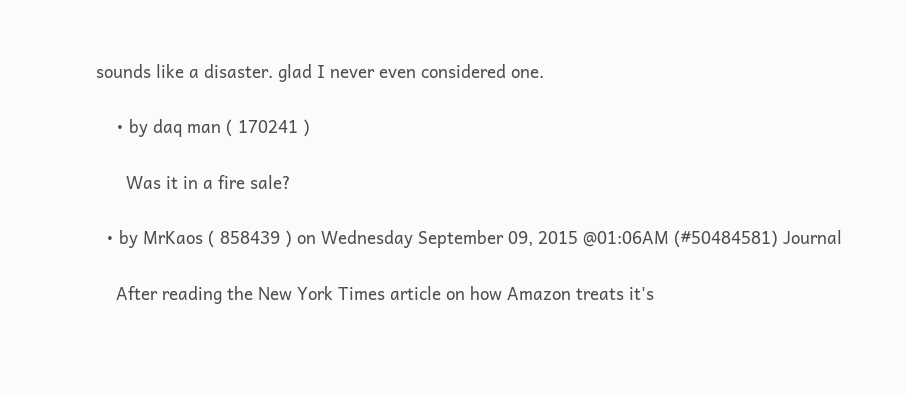sounds like a disaster. glad I never even considered one.

    • by daq man ( 170241 )

      Was it in a fire sale?

  • by MrKaos ( 858439 ) on Wednesday September 09, 2015 @01:06AM (#50484581) Journal

    After reading the New York Times article on how Amazon treats it's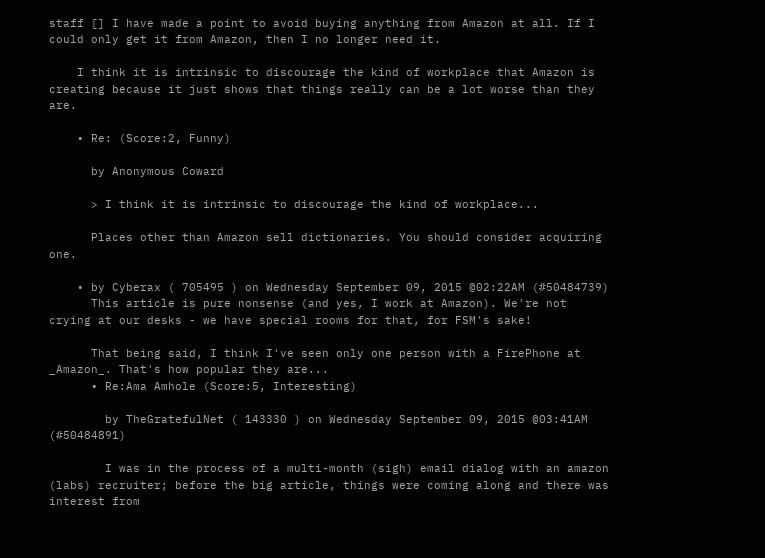staff [] I have made a point to avoid buying anything from Amazon at all. If I could only get it from Amazon, then I no longer need it.

    I think it is intrinsic to discourage the kind of workplace that Amazon is creating because it just shows that things really can be a lot worse than they are.

    • Re: (Score:2, Funny)

      by Anonymous Coward

      > I think it is intrinsic to discourage the kind of workplace...

      Places other than Amazon sell dictionaries. You should consider acquiring one.

    • by Cyberax ( 705495 ) on Wednesday September 09, 2015 @02:22AM (#50484739)
      This article is pure nonsense (and yes, I work at Amazon). We're not crying at our desks - we have special rooms for that, for FSM's sake!

      That being said, I think I've seen only one person with a FirePhone at _Amazon_. That's how popular they are...
      • Re:Ama Amhole (Score:5, Interesting)

        by TheGratefulNet ( 143330 ) on Wednesday September 09, 2015 @03:41AM (#50484891)

        I was in the process of a multi-month (sigh) email dialog with an amazon (labs) recruiter; before the big article, things were coming along and there was interest from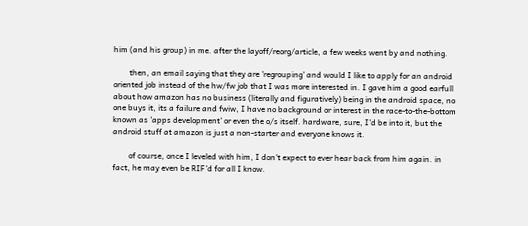him (and his group) in me. after the layoff/reorg/article, a few weeks went by and nothing.

        then, an email saying that they are 'regrouping' and would I like to apply for an android oriented job instead of the hw/fw job that I was more interested in. I gave him a good earfull about how amazon has no business (literally and figuratively) being in the android space, no one buys it, its a failure and fwiw, I have no background or interest in the race-to-the-bottom known as 'apps development' or even the o/s itself. hardware, sure, I'd be into it, but the android stuff at amazon is just a non-starter and everyone knows it.

        of course, once I leveled with him, I don't expect to ever hear back from him again. in fact, he may even be RIF'd for all I know.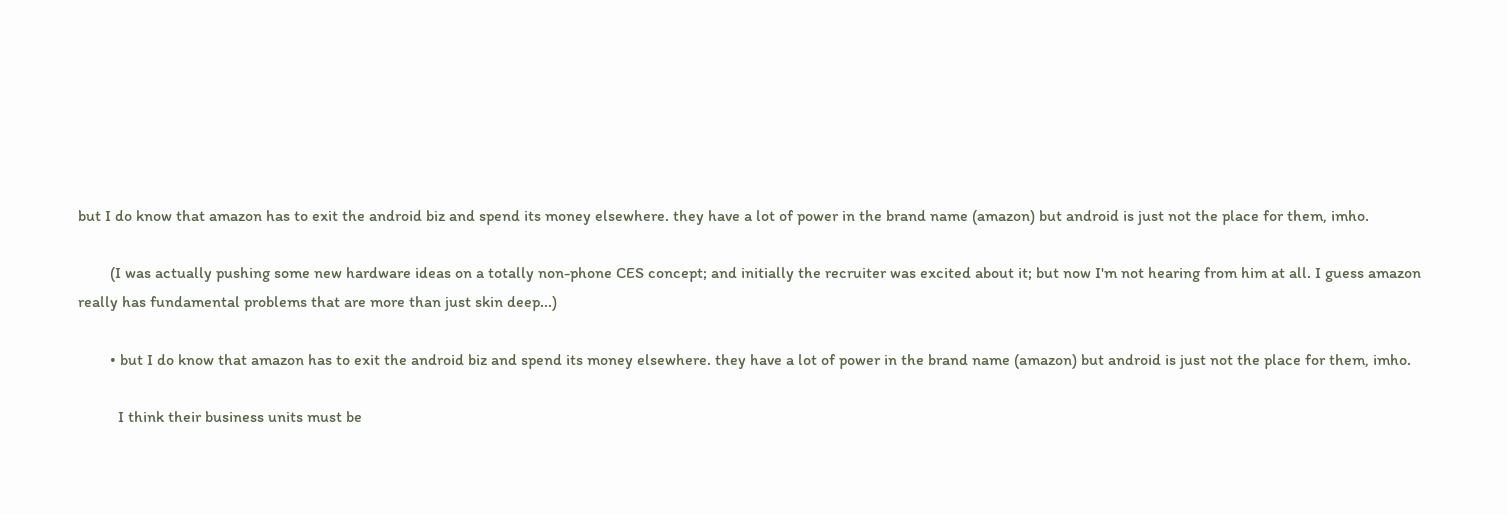but I do know that amazon has to exit the android biz and spend its money elsewhere. they have a lot of power in the brand name (amazon) but android is just not the place for them, imho.

        (I was actually pushing some new hardware ideas on a totally non-phone CES concept; and initially the recruiter was excited about it; but now I'm not hearing from him at all. I guess amazon really has fundamental problems that are more than just skin deep...)

        • but I do know that amazon has to exit the android biz and spend its money elsewhere. they have a lot of power in the brand name (amazon) but android is just not the place for them, imho.

          I think their business units must be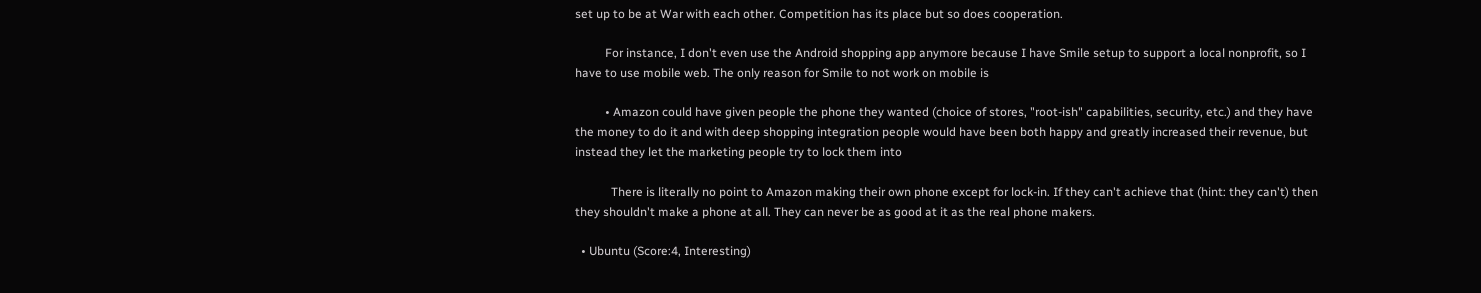set up to be at War with each other. Competition has its place but so does cooperation.

          For instance, I don't even use the Android shopping app anymore because I have Smile setup to support a local nonprofit, so I have to use mobile web. The only reason for Smile to not work on mobile is

          • Amazon could have given people the phone they wanted (choice of stores, "root-ish" capabilities, security, etc.) and they have the money to do it and with deep shopping integration people would have been both happy and greatly increased their revenue, but instead they let the marketing people try to lock them into

            There is literally no point to Amazon making their own phone except for lock-in. If they can't achieve that (hint: they can't) then they shouldn't make a phone at all. They can never be as good at it as the real phone makers.

  • Ubuntu (Score:4, Interesting)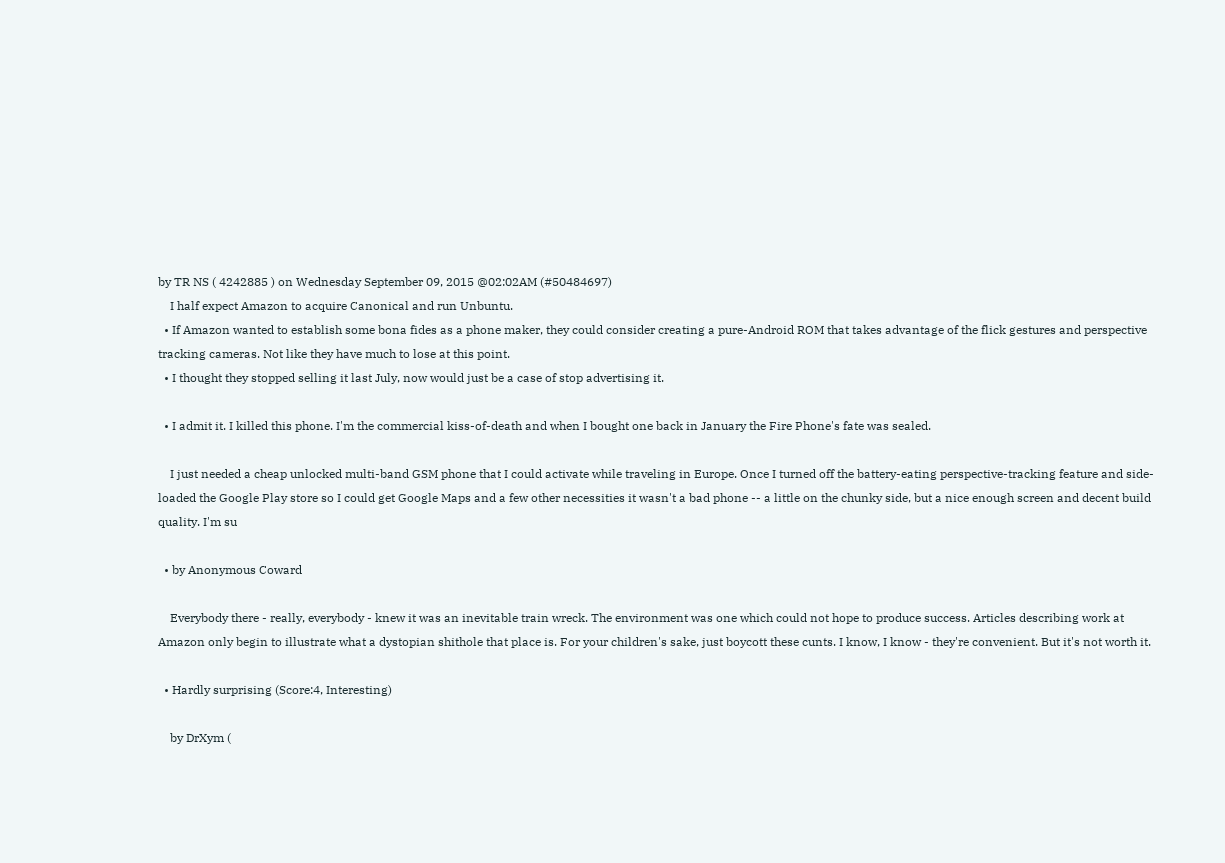by TR NS ( 4242885 ) on Wednesday September 09, 2015 @02:02AM (#50484697)
    I half expect Amazon to acquire Canonical and run Unbuntu.
  • If Amazon wanted to establish some bona fides as a phone maker, they could consider creating a pure-Android ROM that takes advantage of the flick gestures and perspective tracking cameras. Not like they have much to lose at this point.
  • I thought they stopped selling it last July, now would just be a case of stop advertising it.

  • I admit it. I killed this phone. I'm the commercial kiss-of-death and when I bought one back in January the Fire Phone's fate was sealed.

    I just needed a cheap unlocked multi-band GSM phone that I could activate while traveling in Europe. Once I turned off the battery-eating perspective-tracking feature and side-loaded the Google Play store so I could get Google Maps and a few other necessities it wasn't a bad phone -- a little on the chunky side, but a nice enough screen and decent build quality. I'm su

  • by Anonymous Coward

    Everybody there - really, everybody - knew it was an inevitable train wreck. The environment was one which could not hope to produce success. Articles describing work at Amazon only begin to illustrate what a dystopian shithole that place is. For your children's sake, just boycott these cunts. I know, I know - they're convenient. But it's not worth it.

  • Hardly surprising (Score:4, Interesting)

    by DrXym (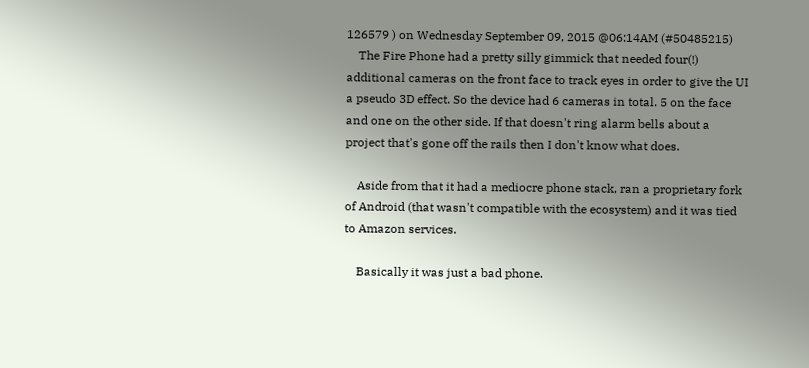126579 ) on Wednesday September 09, 2015 @06:14AM (#50485215)
    The Fire Phone had a pretty silly gimmick that needed four(!) additional cameras on the front face to track eyes in order to give the UI a pseudo 3D effect. So the device had 6 cameras in total. 5 on the face and one on the other side. If that doesn't ring alarm bells about a project that's gone off the rails then I don't know what does.

    Aside from that it had a mediocre phone stack, ran a proprietary fork of Android (that wasn't compatible with the ecosystem) and it was tied to Amazon services.

    Basically it was just a bad phone.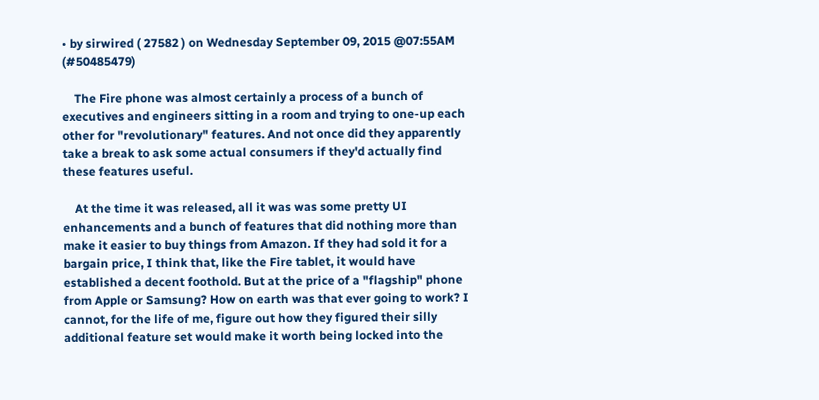• by sirwired ( 27582 ) on Wednesday September 09, 2015 @07:55AM (#50485479)

    The Fire phone was almost certainly a process of a bunch of executives and engineers sitting in a room and trying to one-up each other for "revolutionary" features. And not once did they apparently take a break to ask some actual consumers if they'd actually find these features useful.

    At the time it was released, all it was was some pretty UI enhancements and a bunch of features that did nothing more than make it easier to buy things from Amazon. If they had sold it for a bargain price, I think that, like the Fire tablet, it would have established a decent foothold. But at the price of a "flagship" phone from Apple or Samsung? How on earth was that ever going to work? I cannot, for the life of me, figure out how they figured their silly additional feature set would make it worth being locked into the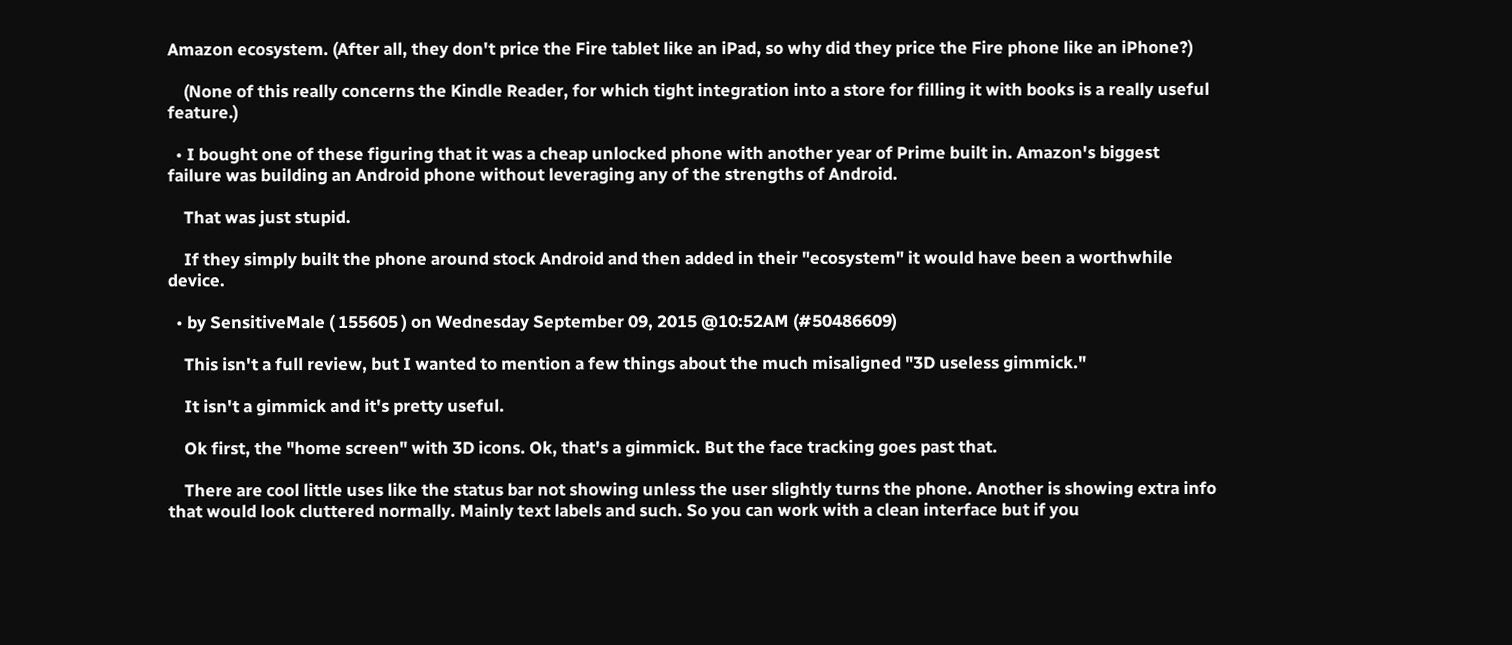Amazon ecosystem. (After all, they don't price the Fire tablet like an iPad, so why did they price the Fire phone like an iPhone?)

    (None of this really concerns the Kindle Reader, for which tight integration into a store for filling it with books is a really useful feature.)

  • I bought one of these figuring that it was a cheap unlocked phone with another year of Prime built in. Amazon's biggest failure was building an Android phone without leveraging any of the strengths of Android.

    That was just stupid.

    If they simply built the phone around stock Android and then added in their "ecosystem" it would have been a worthwhile device.

  • by SensitiveMale ( 155605 ) on Wednesday September 09, 2015 @10:52AM (#50486609)

    This isn't a full review, but I wanted to mention a few things about the much misaligned "3D useless gimmick."

    It isn't a gimmick and it's pretty useful.

    Ok first, the "home screen" with 3D icons. Ok, that's a gimmick. But the face tracking goes past that.

    There are cool little uses like the status bar not showing unless the user slightly turns the phone. Another is showing extra info that would look cluttered normally. Mainly text labels and such. So you can work with a clean interface but if you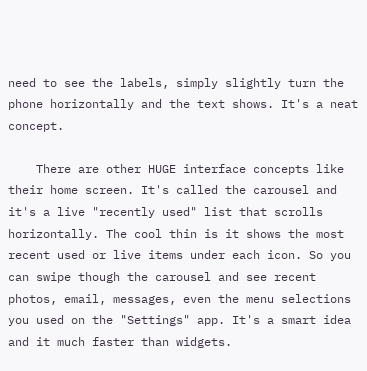need to see the labels, simply slightly turn the phone horizontally and the text shows. It's a neat concept.

    There are other HUGE interface concepts like their home screen. It's called the carousel and it's a live "recently used" list that scrolls horizontally. The cool thin is it shows the most recent used or live items under each icon. So you can swipe though the carousel and see recent photos, email, messages, even the menu selections you used on the "Settings" app. It's a smart idea and it much faster than widgets.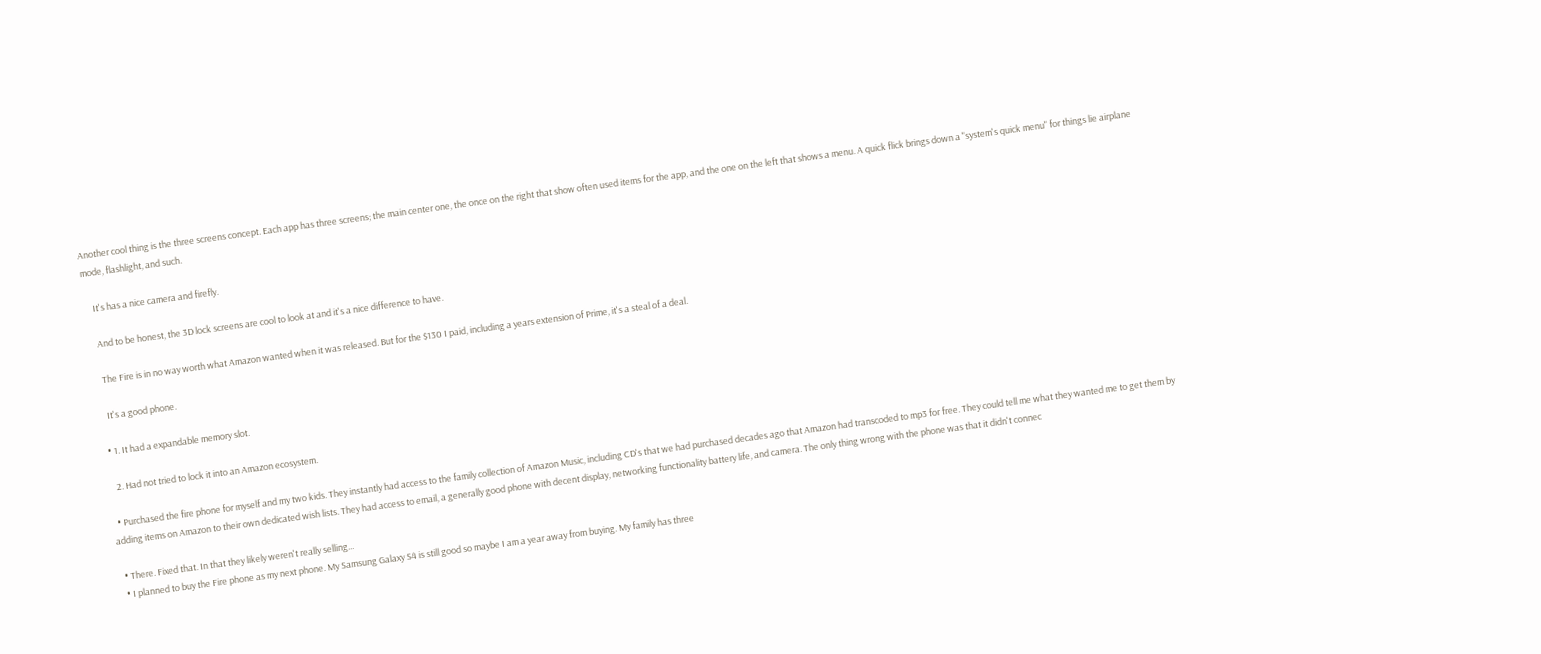Another cool thing is the three screens concept. Each app has three screens; the main center one, the once on the right that show often used items for the app, and the one on the left that shows a menu. A quick flick brings down a "system's quick menu" for things lie airplane mode, flashlight, and such.

    It's has a nice camera and firefly.

    And to be honest, the 3D lock screens are cool to look at and it's a nice difference to have.

    The Fire is in no way worth what Amazon wanted when it was released. But for the $130 I paid, including a years extension of Prime, it's a steal of a deal.

    It's a good phone.

  • 1. It had a expandable memory slot.

    2. Had not tried to lock it into an Amazon ecosystem.

  • Purchased the fire phone for myself and my two kids. They instantly had access to the family collection of Amazon Music, including CD's that we had purchased decades ago that Amazon had transcoded to mp3 for free. They could tell me what they wanted me to get them by adding items on Amazon to their own dedicated wish lists. They had access to email, a generally good phone with decent display, networking functionality battery life, and camera. The only thing wrong with the phone was that it didn't connec

  • There. Fixed that. In that they likely weren't really selling...
  • I planned to buy the Fire phone as my next phone. My Samsung Galaxy S4 is still good so maybe I am a year away from buying. My family has three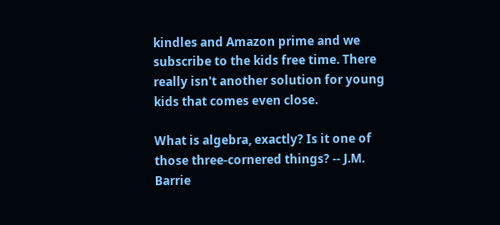kindles and Amazon prime and we subscribe to the kids free time. There really isn't another solution for young kids that comes even close.

What is algebra, exactly? Is it one of those three-cornered things? -- J.M. Barrie